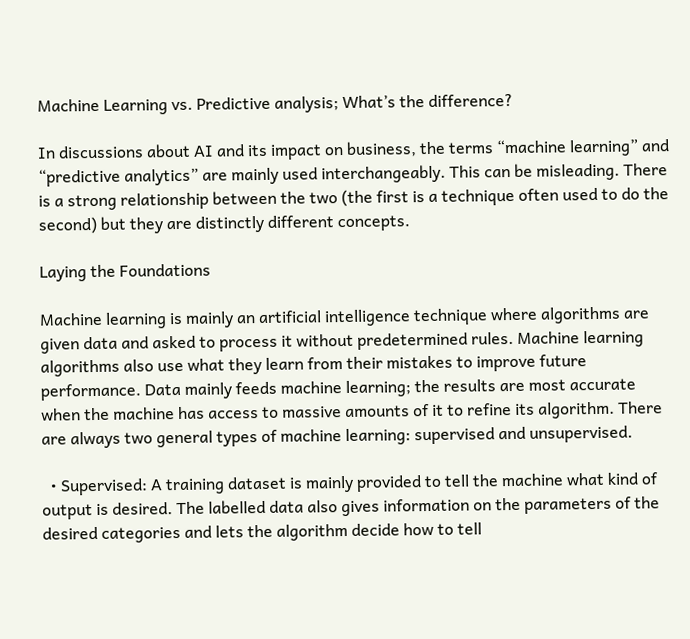Machine Learning vs. Predictive analysis; What’s the difference?

In discussions about AI and its impact on business, the terms “machine learning” and “predictive analytics” are mainly used interchangeably. This can be misleading. There is a strong relationship between the two (the first is a technique often used to do the second) but they are distinctly different concepts.

Laying the Foundations

Machine learning is mainly an artificial intelligence technique where algorithms are given data and asked to process it without predetermined rules. Machine learning algorithms also use what they learn from their mistakes to improve future performance. Data mainly feeds machine learning; the results are most accurate when the machine has access to massive amounts of it to refine its algorithm. There are always two general types of machine learning: supervised and unsupervised.

  • Supervised: A training dataset is mainly provided to tell the machine what kind of output is desired. The labelled data also gives information on the parameters of the desired categories and lets the algorithm decide how to tell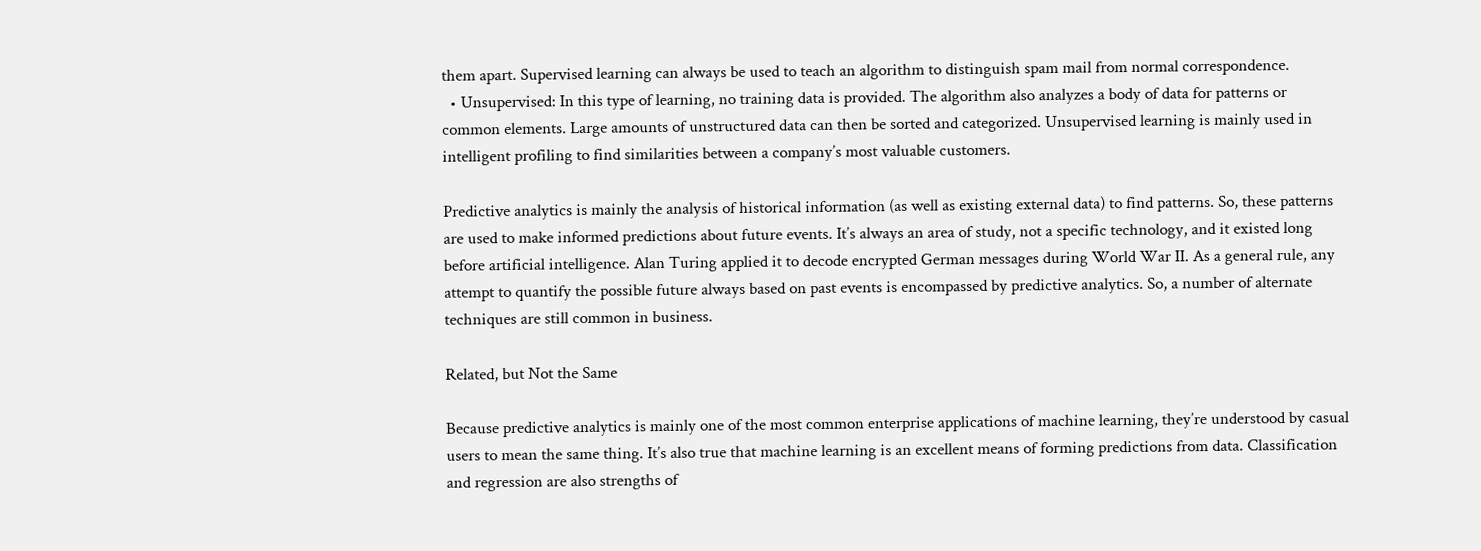them apart. Supervised learning can always be used to teach an algorithm to distinguish spam mail from normal correspondence.
  • Unsupervised: In this type of learning, no training data is provided. The algorithm also analyzes a body of data for patterns or common elements. Large amounts of unstructured data can then be sorted and categorized. Unsupervised learning is mainly used in intelligent profiling to find similarities between a company’s most valuable customers.

Predictive analytics is mainly the analysis of historical information (as well as existing external data) to find patterns. So, these patterns are used to make informed predictions about future events. It’s always an area of study, not a specific technology, and it existed long before artificial intelligence. Alan Turing applied it to decode encrypted German messages during World War II. As a general rule, any attempt to quantify the possible future always based on past events is encompassed by predictive analytics. So, a number of alternate techniques are still common in business.

Related, but Not the Same

Because predictive analytics is mainly one of the most common enterprise applications of machine learning, they’re understood by casual users to mean the same thing. It’s also true that machine learning is an excellent means of forming predictions from data. Classification and regression are also strengths of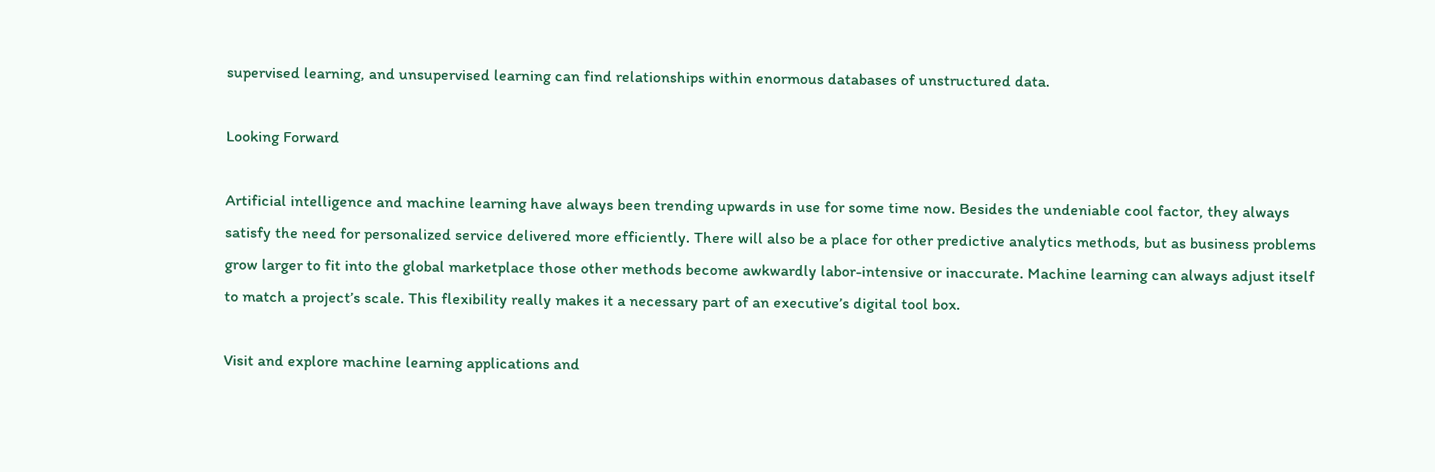supervised learning, and unsupervised learning can find relationships within enormous databases of unstructured data.

Looking Forward

Artificial intelligence and machine learning have always been trending upwards in use for some time now. Besides the undeniable cool factor, they always satisfy the need for personalized service delivered more efficiently. There will also be a place for other predictive analytics methods, but as business problems grow larger to fit into the global marketplace those other methods become awkwardly labor-intensive or inaccurate. Machine learning can always adjust itself to match a project’s scale. This flexibility really makes it a necessary part of an executive’s digital tool box.

Visit and explore machine learning applications and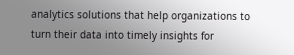analytics solutions that help organizations to turn their data into timely insights for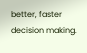better, faster decision making.